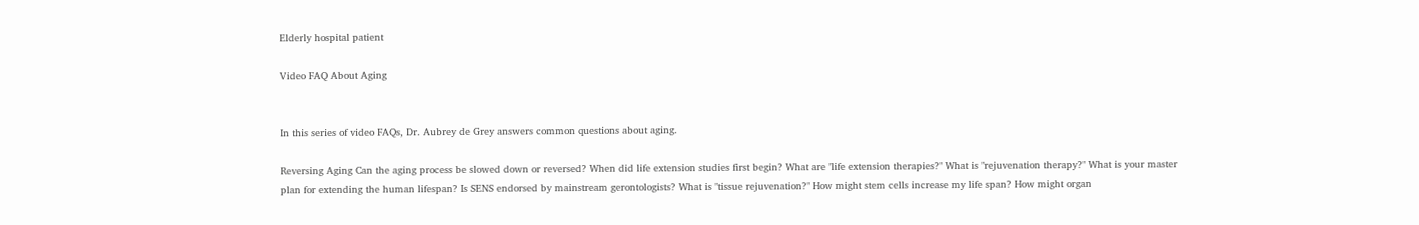Elderly hospital patient

Video FAQ About Aging


In this series of video FAQs, Dr. Aubrey de Grey answers common questions about aging.

Reversing Aging Can the aging process be slowed down or reversed? When did life extension studies first begin? What are "life extension therapies?" What is "rejuvenation therapy?" What is your master plan for extending the human lifespan? Is SENS endorsed by mainstream gerontologists? What is "tissue rejuvenation?" How might stem cells increase my life span? How might organ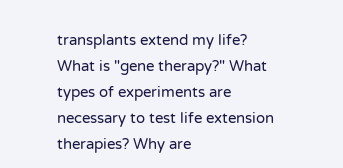transplants extend my life? What is "gene therapy?" What types of experiments are necessary to test life extension therapies? Why are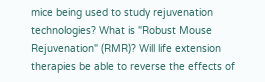mice being used to study rejuvenation technologies? What is "Robust Mouse Rejuvenation" (RMR)? Will life extension therapies be able to reverse the effects of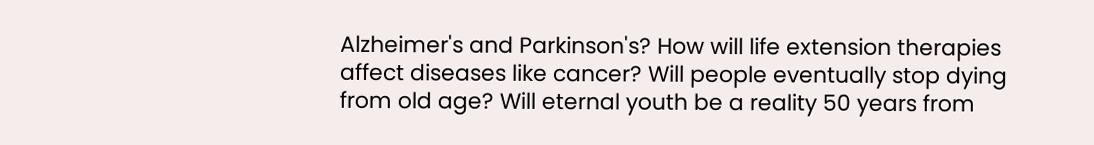Alzheimer's and Parkinson's? How will life extension therapies affect diseases like cancer? Will people eventually stop dying from old age? Will eternal youth be a reality 50 years from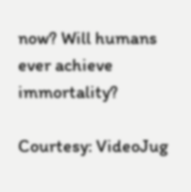now? Will humans ever achieve immortality?

Courtesy: VideoJug